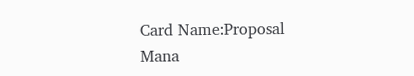Card Name:Proposal
Mana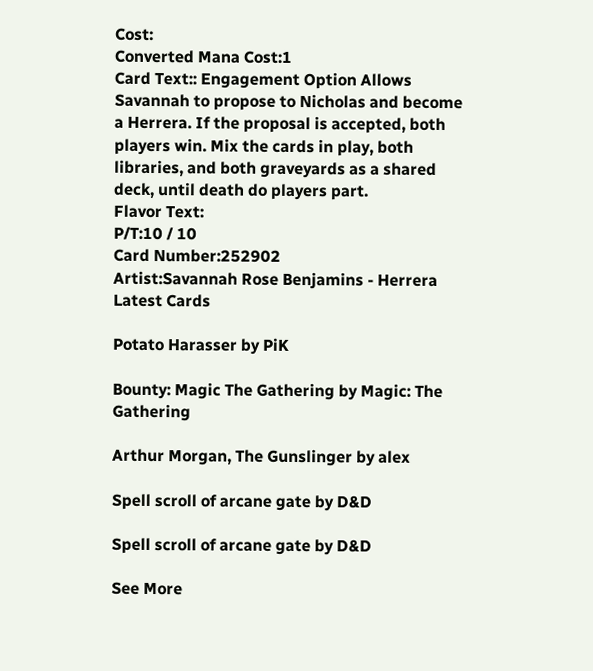Cost:
Converted Mana Cost:1
Card Text:: Engagement Option Allows Savannah to propose to Nicholas and become a Herrera. If the proposal is accepted, both players win. Mix the cards in play, both libraries, and both graveyards as a shared deck, until death do players part.
Flavor Text:
P/T:10 / 10
Card Number:252902
Artist:Savannah Rose Benjamins - Herrera
Latest Cards

Potato Harasser by PiK

Bounty: Magic The Gathering by Magic: The Gathering

Arthur Morgan, The Gunslinger by alex

Spell scroll of arcane gate by D&D

Spell scroll of arcane gate by D&D

See More